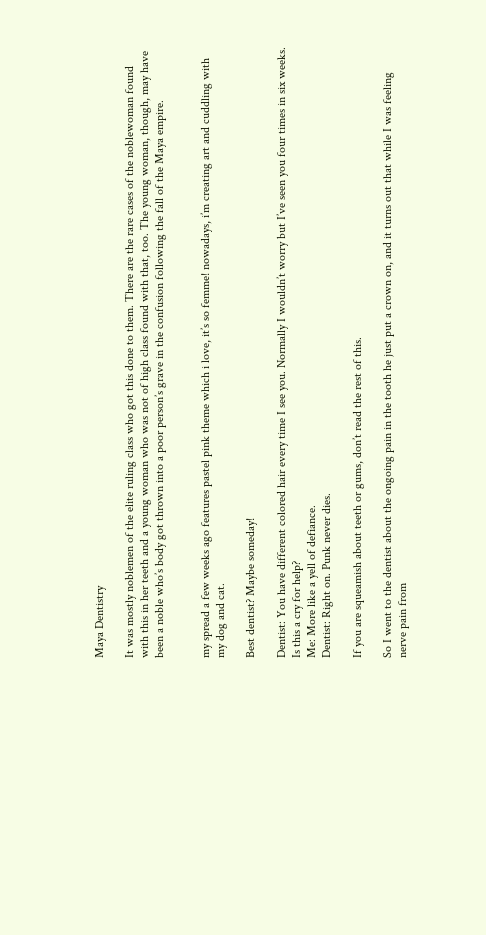Maya Dentistry

It was mostly noblemen of the elite ruling class who got this done to them. There are the rare cases of the noblewoman found with this in her teeth and a young woman who was not of high class found with that, too. The young woman, though, may have been a noble who’s body got thrown into a poor person’s grave in the confusion following the fall of the Maya empire.


my spread a few weeks ago features pastel pink theme which i love, it’s so femme! nowadays, i’m creating art and cuddling with my dog and cat.

Best dentist? Maybe someday!

Dentist: You have different colored hair every time I see you. Normally I wouldn’t worry but I’ve seen you four times in six weeks. Is this a cry for help?
Me: More like a yell of defiance.
Dentist: Right on. Punk never dies.

If you are squeamish about teeth or gums, don’t read the rest of this.

So I went to the dentist about the ongoing pain in the tooth he just put a crown on, and it turns out that while I was feeling nerve pain from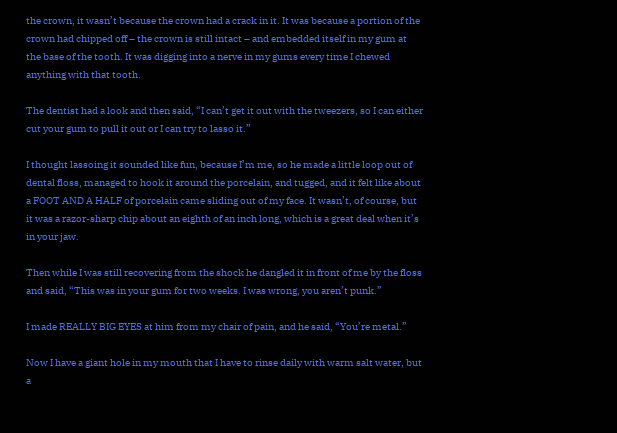the crown, it wasn’t because the crown had a crack in it. It was because a portion of the crown had chipped off – the crown is still intact – and embedded itself in my gum at the base of the tooth. It was digging into a nerve in my gums every time I chewed anything with that tooth.

The dentist had a look and then said, “I can’t get it out with the tweezers, so I can either cut your gum to pull it out or I can try to lasso it.”

I thought lassoing it sounded like fun, because I’m me, so he made a little loop out of dental floss, managed to hook it around the porcelain, and tugged, and it felt like about a FOOT AND A HALF of porcelain came sliding out of my face. It wasn’t, of course, but it was a razor-sharp chip about an eighth of an inch long, which is a great deal when it’s in your jaw.

Then while I was still recovering from the shock he dangled it in front of me by the floss and said, “This was in your gum for two weeks. I was wrong, you aren’t punk.”

I made REALLY BIG EYES at him from my chair of pain, and he said, “You’re metal.”

Now I have a giant hole in my mouth that I have to rinse daily with warm salt water, but a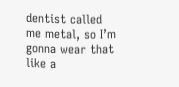dentist called me metal, so I’m gonna wear that like a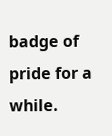badge of pride for a while.